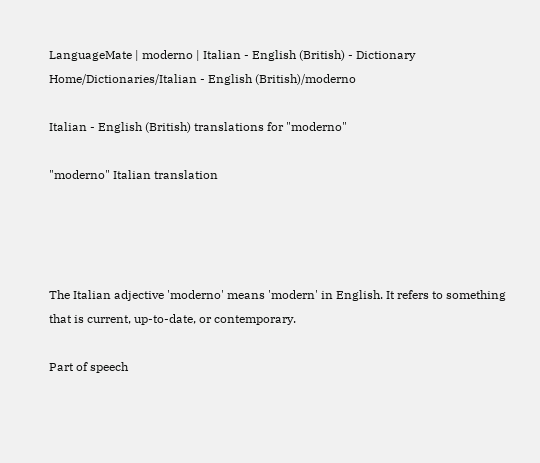LanguageMate | moderno | Italian - English (British) - Dictionary
Home/Dictionaries/Italian - English (British)/moderno

Italian - English (British) translations for "moderno"

"moderno" Italian translation




The Italian adjective 'moderno' means 'modern' in English. It refers to something that is current, up-to-date, or contemporary.

Part of speech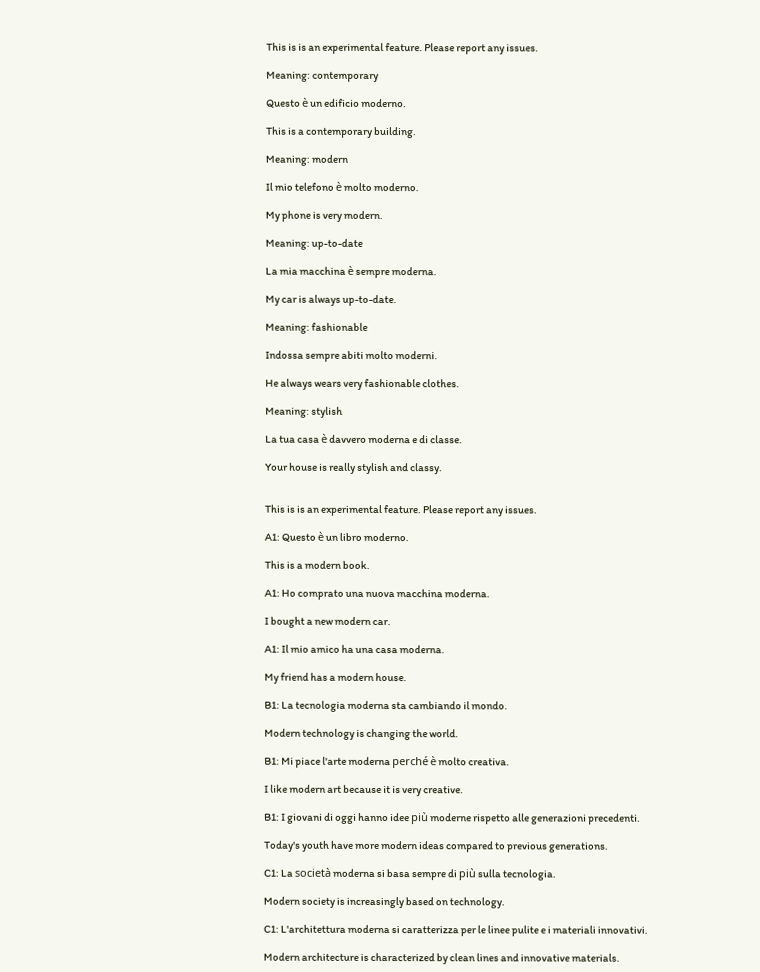This is is an experimental feature. Please report any issues.

Meaning: contemporary

Questo è un edificio moderno.

This is a contemporary building.

Meaning: modern

Il mio telefono è molto moderno.

My phone is very modern.

Meaning: up-to-date

La mia macchina è sempre moderna.

My car is always up-to-date.

Meaning: fashionable

Indossa sempre abiti molto moderni.

He always wears very fashionable clothes.

Meaning: stylish

La tua casa è davvero moderna e di classe.

Your house is really stylish and classy.


This is is an experimental feature. Please report any issues.

A1: Questo è un libro moderno.

This is a modern book.

A1: Ho comprato una nuova macchina moderna.

I bought a new modern car.

A1: Il mio amico ha una casa moderna.

My friend has a modern house.

B1: La tecnologia moderna sta cambiando il mondo.

Modern technology is changing the world.

B1: Mi piace l'arte moderna perché è molto creativa.

I like modern art because it is very creative.

B1: I giovani di oggi hanno idee più moderne rispetto alle generazioni precedenti.

Today's youth have more modern ideas compared to previous generations.

C1: La società moderna si basa sempre di più sulla tecnologia.

Modern society is increasingly based on technology.

C1: L'architettura moderna si caratterizza per le linee pulite e i materiali innovativi.

Modern architecture is characterized by clean lines and innovative materials.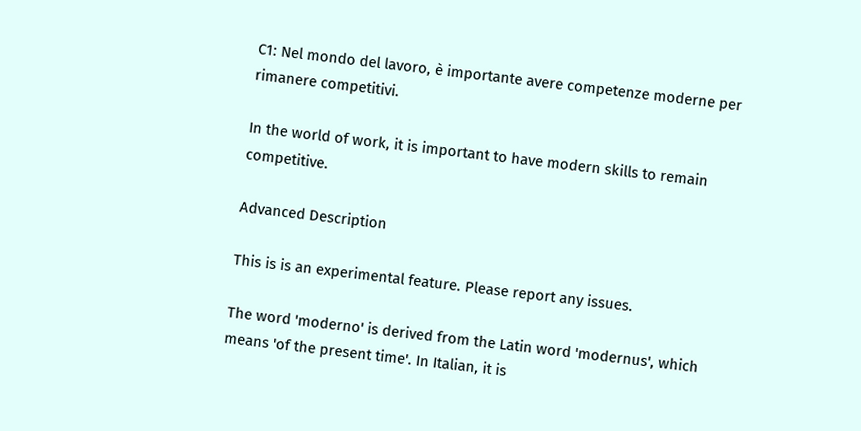C1: Nel mondo del lavoro, è importante avere competenze moderne per rimanere competitivi.

In the world of work, it is important to have modern skills to remain competitive.

Advanced Description

This is is an experimental feature. Please report any issues.

The word 'moderno' is derived from the Latin word 'modernus', which means 'of the present time'. In Italian, it is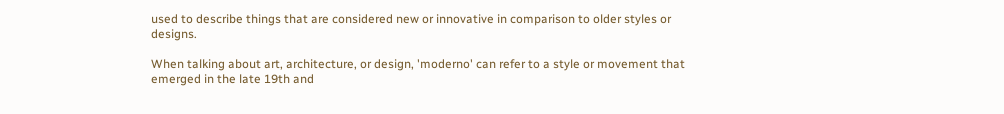used to describe things that are considered new or innovative in comparison to older styles or designs.

When talking about art, architecture, or design, 'moderno' can refer to a style or movement that emerged in the late 19th and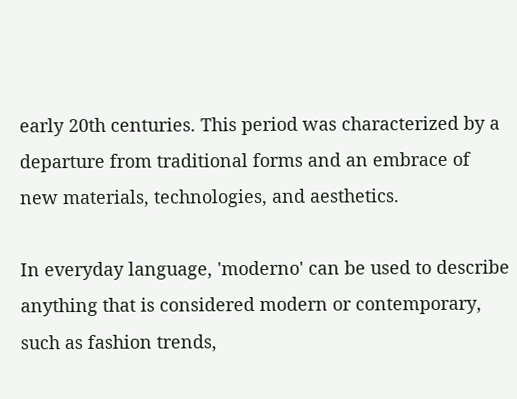early 20th centuries. This period was characterized by a departure from traditional forms and an embrace of new materials, technologies, and aesthetics.

In everyday language, 'moderno' can be used to describe anything that is considered modern or contemporary, such as fashion trends,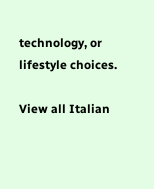technology, or lifestyle choices.

View all Italian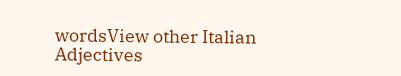wordsView other Italian Adjectives